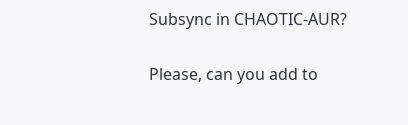Subsync in CHAOTIC-AUR?

Please, can you add to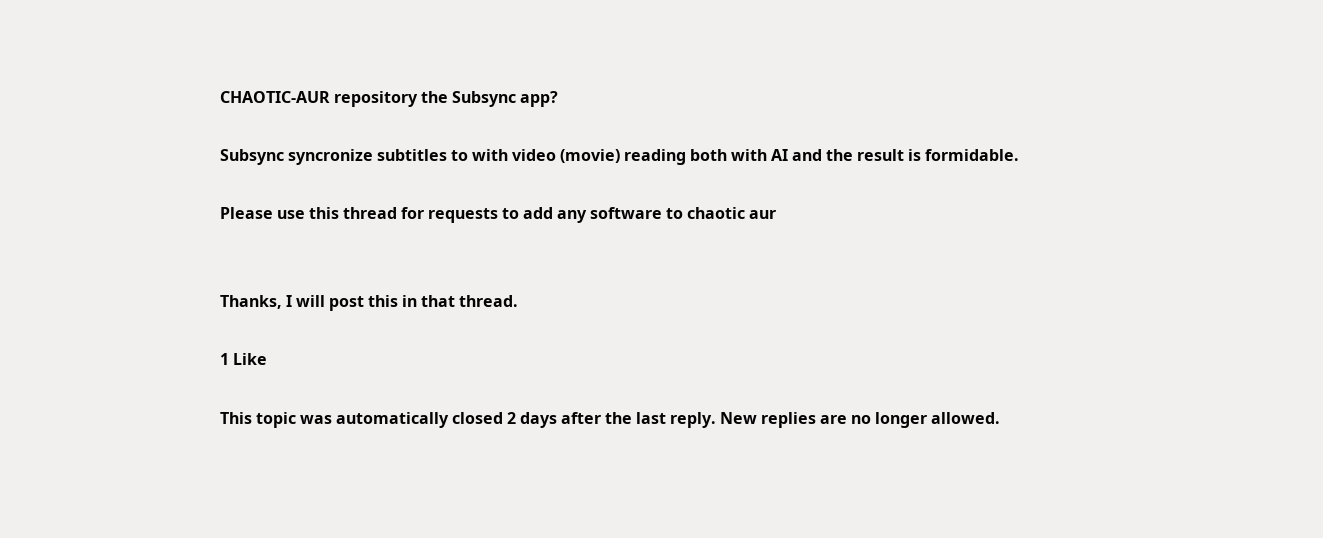CHAOTIC-AUR repository the Subsync app?

Subsync syncronize subtitles to with video (movie) reading both with AI and the result is formidable.

Please use this thread for requests to add any software to chaotic aur


Thanks, I will post this in that thread.

1 Like

This topic was automatically closed 2 days after the last reply. New replies are no longer allowed.